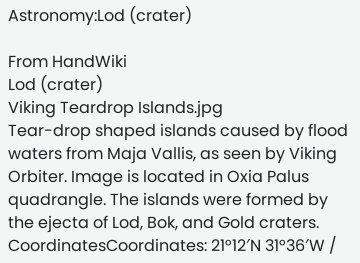Astronomy:Lod (crater)

From HandWiki
Lod (crater)
Viking Teardrop Islands.jpg
Tear-drop shaped islands caused by flood waters from Maja Vallis, as seen by Viking Orbiter. Image is located in Oxia Palus quadrangle. The islands were formed by the ejecta of Lod, Bok, and Gold craters.
CoordinatesCoordinates: 21°12′N 31°36′W /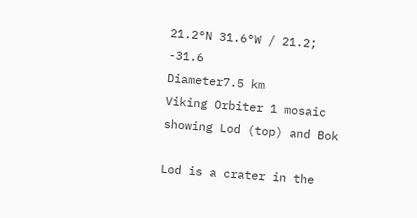21.2°N 31.6°W / 21.2; -31.6
Diameter7.5 km
Viking Orbiter 1 mosaic showing Lod (top) and Bok

Lod is a crater in the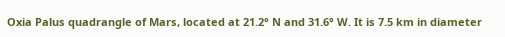Oxia Palus quadrangle of Mars, located at 21.2° N and 31.6° W. It is 7.5 km in diameter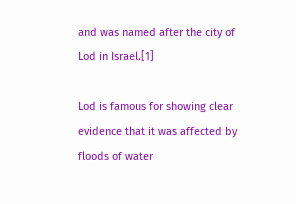and was named after the city of Lod in Israel.[1]

Lod is famous for showing clear evidence that it was affected by floods of water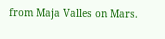from Maja Valles on Mars.